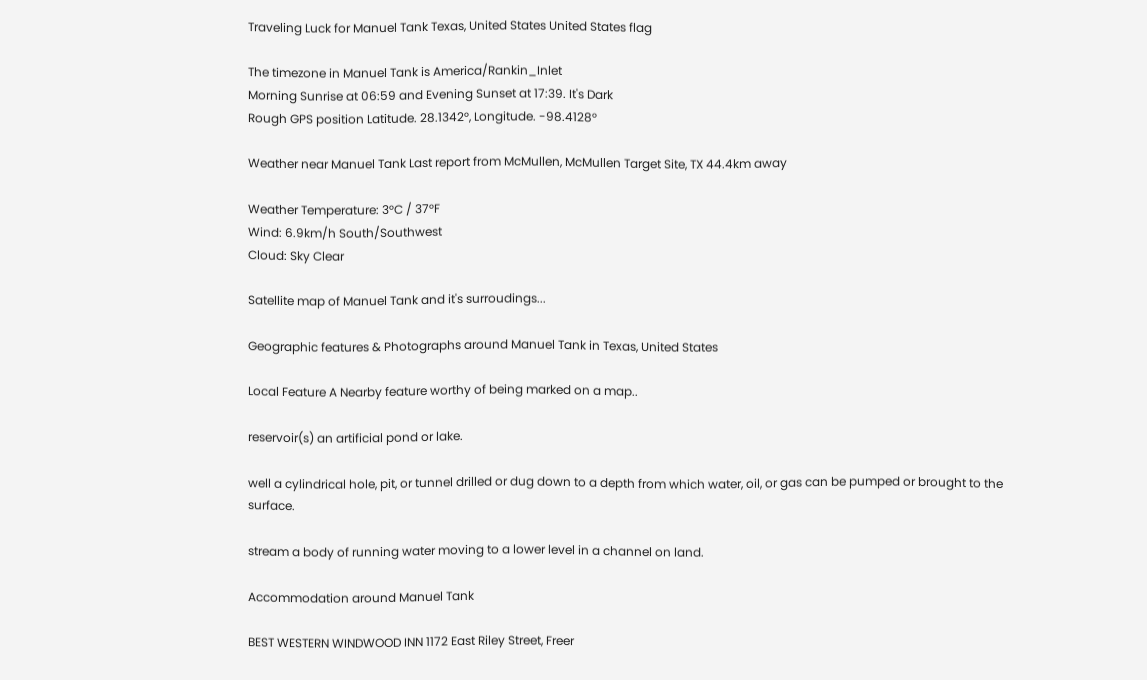Traveling Luck for Manuel Tank Texas, United States United States flag

The timezone in Manuel Tank is America/Rankin_Inlet
Morning Sunrise at 06:59 and Evening Sunset at 17:39. It's Dark
Rough GPS position Latitude. 28.1342°, Longitude. -98.4128°

Weather near Manuel Tank Last report from McMullen, McMullen Target Site, TX 44.4km away

Weather Temperature: 3°C / 37°F
Wind: 6.9km/h South/Southwest
Cloud: Sky Clear

Satellite map of Manuel Tank and it's surroudings...

Geographic features & Photographs around Manuel Tank in Texas, United States

Local Feature A Nearby feature worthy of being marked on a map..

reservoir(s) an artificial pond or lake.

well a cylindrical hole, pit, or tunnel drilled or dug down to a depth from which water, oil, or gas can be pumped or brought to the surface.

stream a body of running water moving to a lower level in a channel on land.

Accommodation around Manuel Tank

BEST WESTERN WINDWOOD INN 1172 East Riley Street, Freer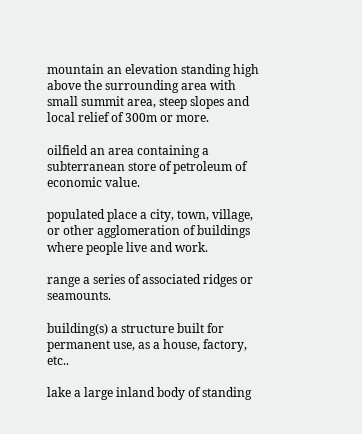mountain an elevation standing high above the surrounding area with small summit area, steep slopes and local relief of 300m or more.

oilfield an area containing a subterranean store of petroleum of economic value.

populated place a city, town, village, or other agglomeration of buildings where people live and work.

range a series of associated ridges or seamounts.

building(s) a structure built for permanent use, as a house, factory, etc..

lake a large inland body of standing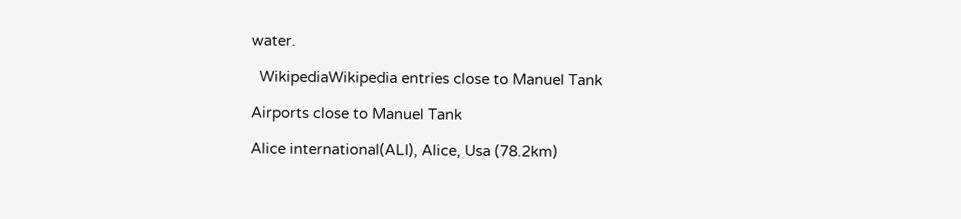water.

  WikipediaWikipedia entries close to Manuel Tank

Airports close to Manuel Tank

Alice international(ALI), Alice, Usa (78.2km)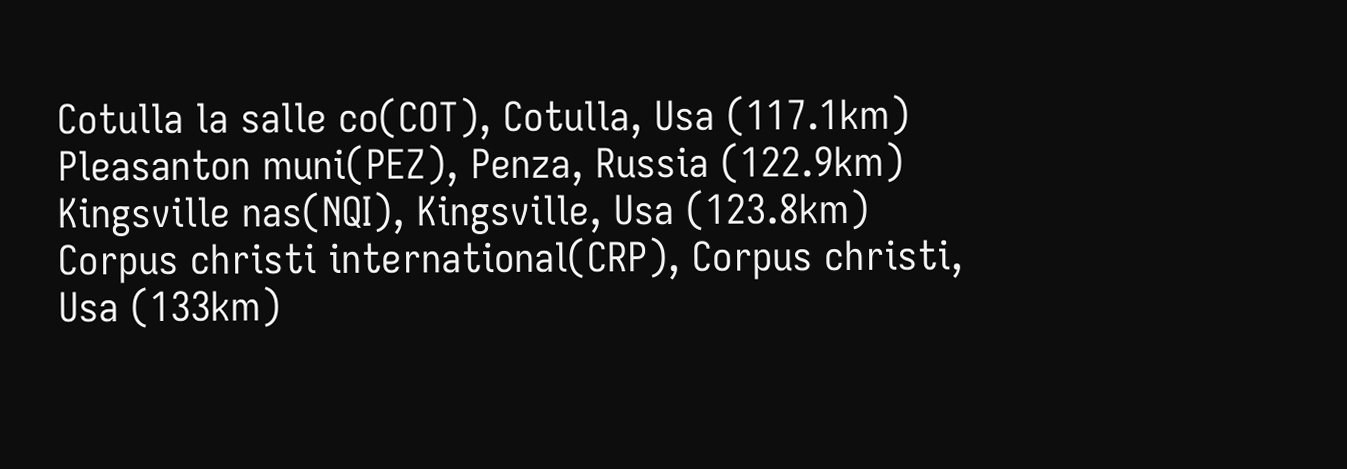Cotulla la salle co(COT), Cotulla, Usa (117.1km)
Pleasanton muni(PEZ), Penza, Russia (122.9km)
Kingsville nas(NQI), Kingsville, Usa (123.8km)
Corpus christi international(CRP), Corpus christi, Usa (133km)